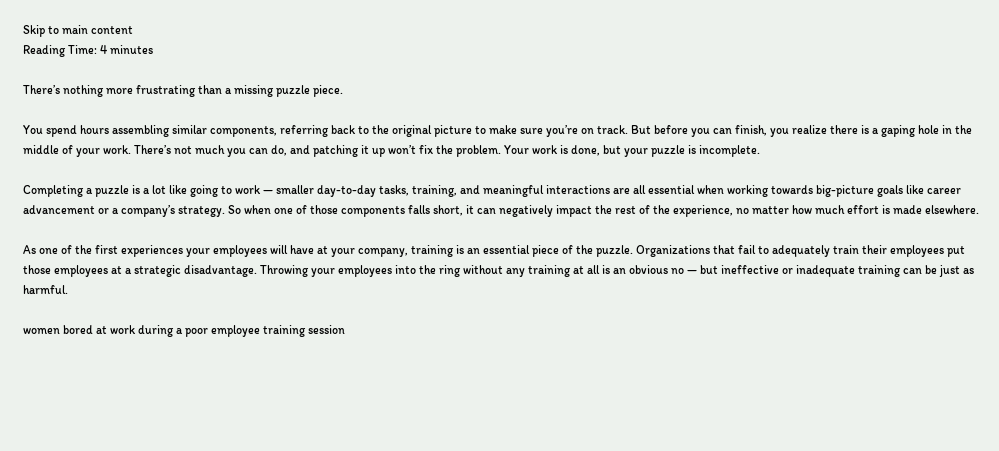Skip to main content
Reading Time: 4 minutes

There’s nothing more frustrating than a missing puzzle piece.

You spend hours assembling similar components, referring back to the original picture to make sure you’re on track. But before you can finish, you realize there is a gaping hole in the middle of your work. There’s not much you can do, and patching it up won’t fix the problem. Your work is done, but your puzzle is incomplete.

Completing a puzzle is a lot like going to work — smaller day-to-day tasks, training, and meaningful interactions are all essential when working towards big-picture goals like career advancement or a company’s strategy. So when one of those components falls short, it can negatively impact the rest of the experience, no matter how much effort is made elsewhere.

As one of the first experiences your employees will have at your company, training is an essential piece of the puzzle. Organizations that fail to adequately train their employees put those employees at a strategic disadvantage. Throwing your employees into the ring without any training at all is an obvious no — but ineffective or inadequate training can be just as harmful.

women bored at work during a poor employee training session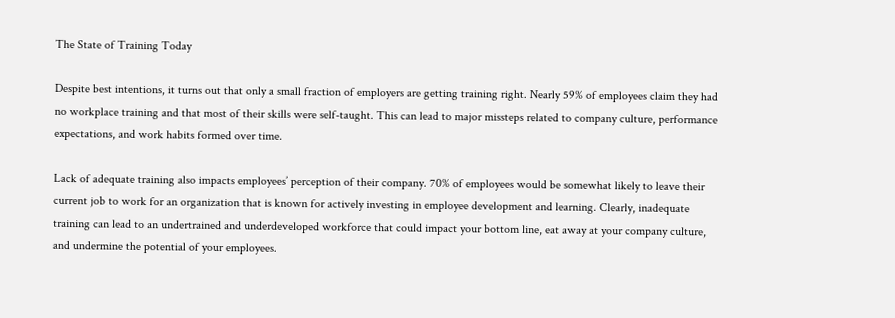The State of Training Today

Despite best intentions, it turns out that only a small fraction of employers are getting training right. Nearly 59% of employees claim they had no workplace training and that most of their skills were self-taught. This can lead to major missteps related to company culture, performance expectations, and work habits formed over time.

Lack of adequate training also impacts employees’ perception of their company. 70% of employees would be somewhat likely to leave their current job to work for an organization that is known for actively investing in employee development and learning. Clearly, inadequate training can lead to an undertrained and underdeveloped workforce that could impact your bottom line, eat away at your company culture, and undermine the potential of your employees.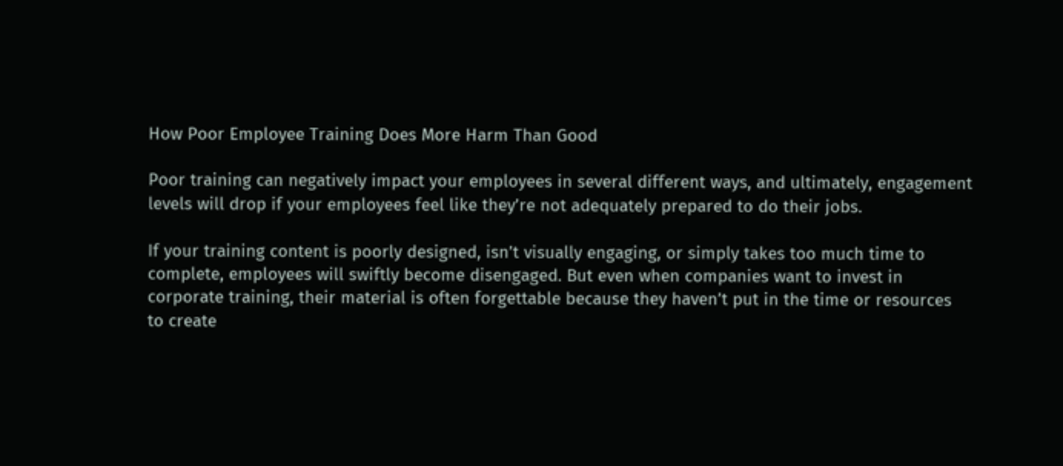How Poor Employee Training Does More Harm Than Good

Poor training can negatively impact your employees in several different ways, and ultimately, engagement levels will drop if your employees feel like they’re not adequately prepared to do their jobs.

If your training content is poorly designed, isn’t visually engaging, or simply takes too much time to complete, employees will swiftly become disengaged. But even when companies want to invest in corporate training, their material is often forgettable because they haven’t put in the time or resources to create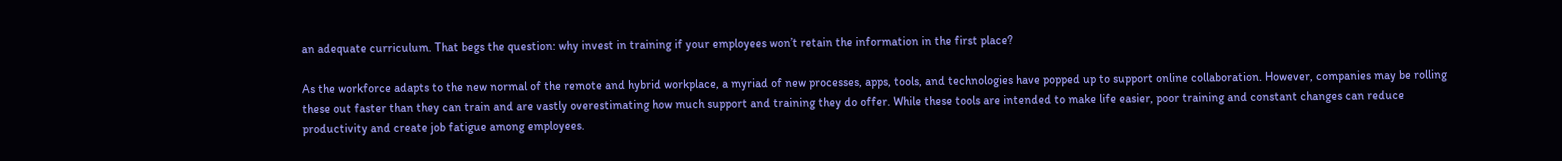an adequate curriculum. That begs the question: why invest in training if your employees won’t retain the information in the first place?

As the workforce adapts to the new normal of the remote and hybrid workplace, a myriad of new processes, apps, tools, and technologies have popped up to support online collaboration. However, companies may be rolling these out faster than they can train and are vastly overestimating how much support and training they do offer. While these tools are intended to make life easier, poor training and constant changes can reduce productivity and create job fatigue among employees.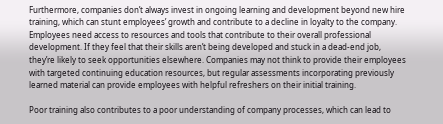Furthermore, companies don’t always invest in ongoing learning and development beyond new hire training, which can stunt employees’ growth and contribute to a decline in loyalty to the company. Employees need access to resources and tools that contribute to their overall professional development. If they feel that their skills aren’t being developed and stuck in a dead-end job, they’re likely to seek opportunities elsewhere. Companies may not think to provide their employees with targeted continuing education resources, but regular assessments incorporating previously learned material can provide employees with helpful refreshers on their initial training.

Poor training also contributes to a poor understanding of company processes, which can lead to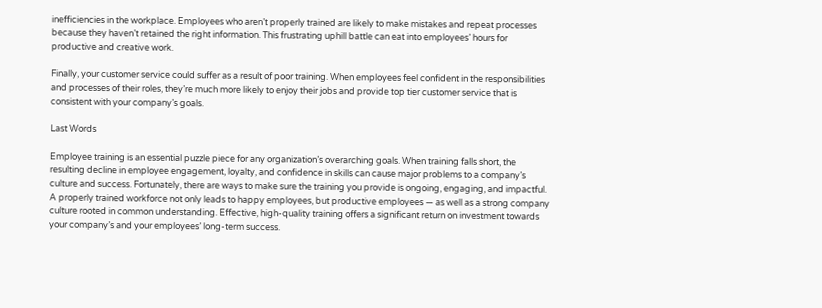inefficiencies in the workplace. Employees who aren’t properly trained are likely to make mistakes and repeat processes because they haven’t retained the right information. This frustrating uphill battle can eat into employees’ hours for productive and creative work.

Finally, your customer service could suffer as a result of poor training. When employees feel confident in the responsibilities and processes of their roles, they’re much more likely to enjoy their jobs and provide top tier customer service that is consistent with your company’s goals.

Last Words

Employee training is an essential puzzle piece for any organization’s overarching goals. When training falls short, the resulting decline in employee engagement, loyalty, and confidence in skills can cause major problems to a company’s culture and success. Fortunately, there are ways to make sure the training you provide is ongoing, engaging, and impactful. A properly trained workforce not only leads to happy employees, but productive employees — as well as a strong company culture rooted in common understanding. Effective, high-quality training offers a significant return on investment towards your company’s and your employees’ long-term success.